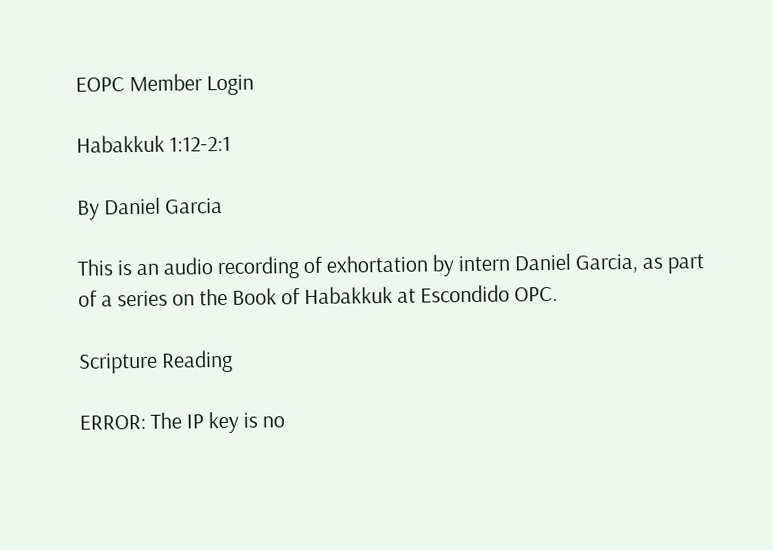EOPC Member Login

Habakkuk 1:12-2:1

By Daniel Garcia

This is an audio recording of exhortation by intern Daniel Garcia, as part of a series on the Book of Habakkuk at Escondido OPC.

Scripture Reading

ERROR: The IP key is no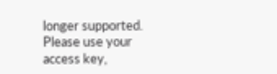longer supported. Please use your access key,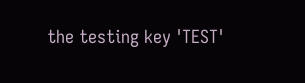the testing key 'TEST'